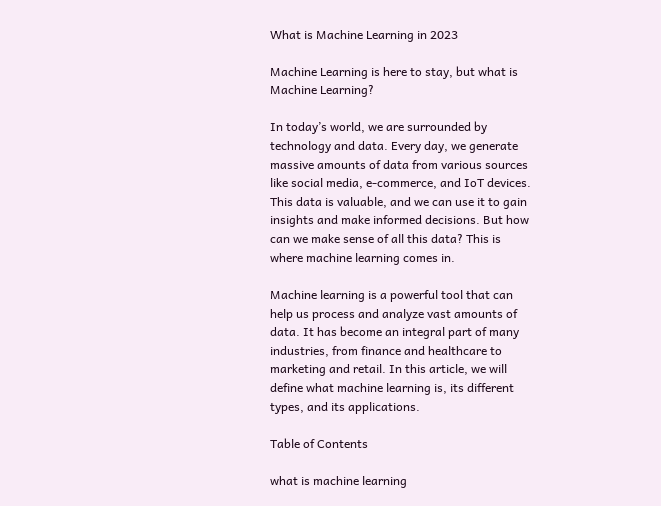What is Machine Learning in 2023

Machine Learning is here to stay, but what is Machine Learning?

In today’s world, we are surrounded by technology and data. Every day, we generate massive amounts of data from various sources like social media, e-commerce, and IoT devices. This data is valuable, and we can use it to gain insights and make informed decisions. But how can we make sense of all this data? This is where machine learning comes in.

Machine learning is a powerful tool that can help us process and analyze vast amounts of data. It has become an integral part of many industries, from finance and healthcare to marketing and retail. In this article, we will define what machine learning is, its different types, and its applications.

Table of Contents

what is machine learning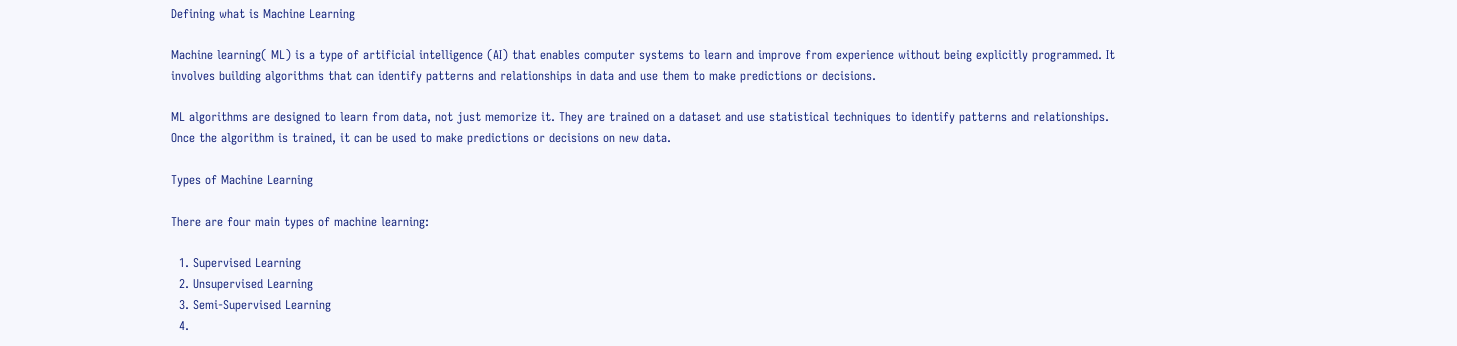Defining what is Machine Learning

Machine learning( ML) is a type of artificial intelligence (AI) that enables computer systems to learn and improve from experience without being explicitly programmed. It involves building algorithms that can identify patterns and relationships in data and use them to make predictions or decisions.

ML algorithms are designed to learn from data, not just memorize it. They are trained on a dataset and use statistical techniques to identify patterns and relationships. Once the algorithm is trained, it can be used to make predictions or decisions on new data.

Types of Machine Learning

There are four main types of machine learning:

  1. Supervised Learning
  2. Unsupervised Learning
  3. Semi-Supervised Learning
  4.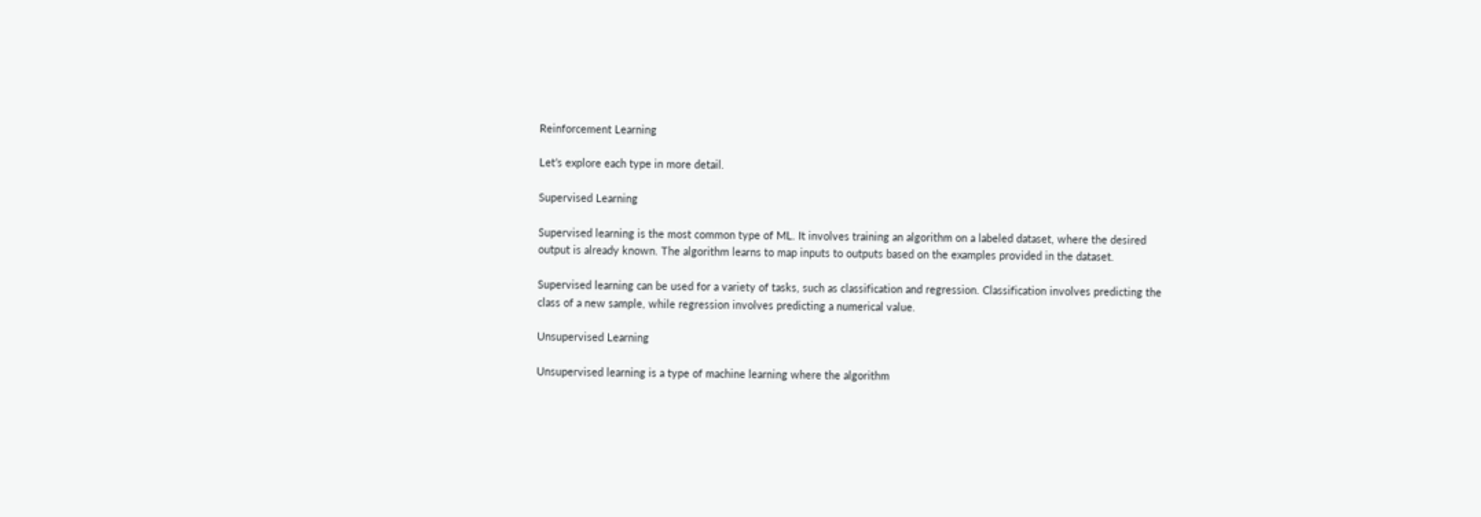Reinforcement Learning

Let’s explore each type in more detail.

Supervised Learning

Supervised learning is the most common type of ML. It involves training an algorithm on a labeled dataset, where the desired output is already known. The algorithm learns to map inputs to outputs based on the examples provided in the dataset.

Supervised learning can be used for a variety of tasks, such as classification and regression. Classification involves predicting the class of a new sample, while regression involves predicting a numerical value.

Unsupervised Learning

Unsupervised learning is a type of machine learning where the algorithm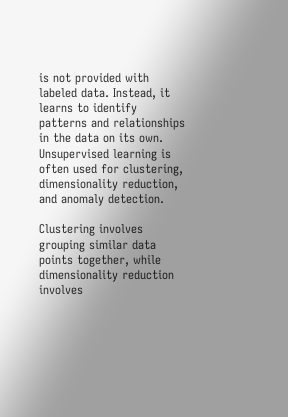is not provided with labeled data. Instead, it learns to identify patterns and relationships in the data on its own. Unsupervised learning is often used for clustering, dimensionality reduction, and anomaly detection.

Clustering involves grouping similar data points together, while dimensionality reduction involves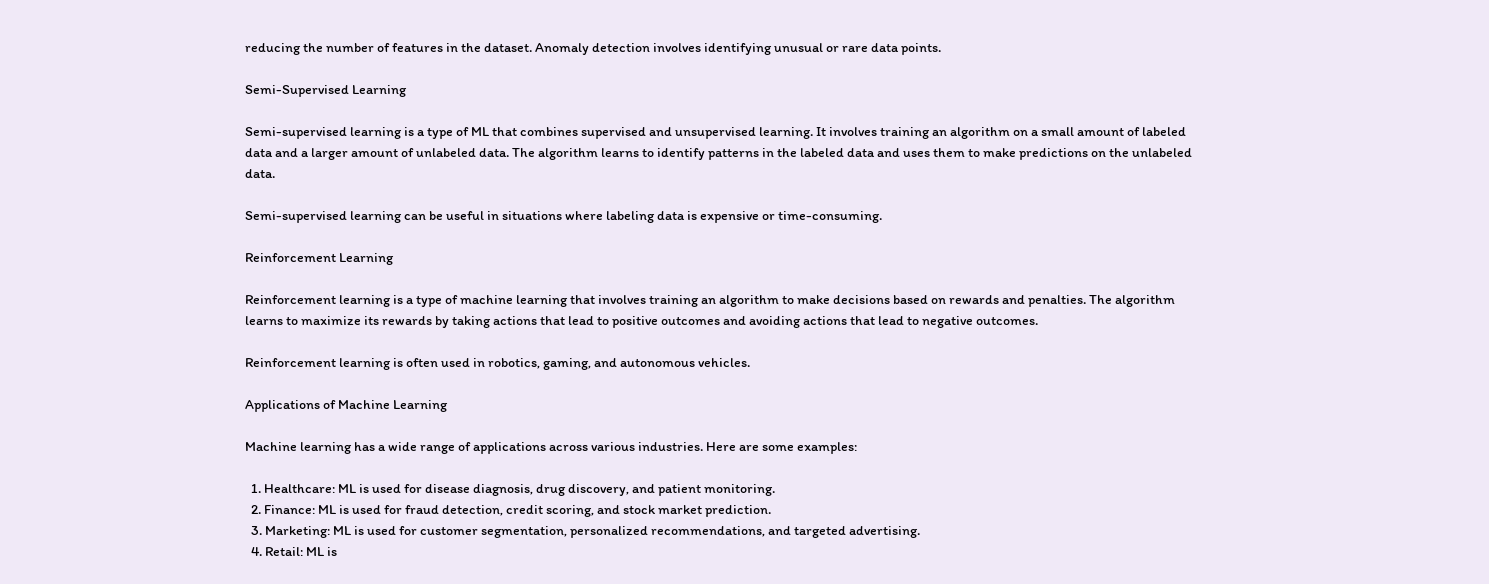reducing the number of features in the dataset. Anomaly detection involves identifying unusual or rare data points.

Semi-Supervised Learning

Semi-supervised learning is a type of ML that combines supervised and unsupervised learning. It involves training an algorithm on a small amount of labeled data and a larger amount of unlabeled data. The algorithm learns to identify patterns in the labeled data and uses them to make predictions on the unlabeled data.

Semi-supervised learning can be useful in situations where labeling data is expensive or time-consuming.

Reinforcement Learning

Reinforcement learning is a type of machine learning that involves training an algorithm to make decisions based on rewards and penalties. The algorithm learns to maximize its rewards by taking actions that lead to positive outcomes and avoiding actions that lead to negative outcomes.

Reinforcement learning is often used in robotics, gaming, and autonomous vehicles.

Applications of Machine Learning

Machine learning has a wide range of applications across various industries. Here are some examples:

  1. Healthcare: ML is used for disease diagnosis, drug discovery, and patient monitoring.
  2. Finance: ML is used for fraud detection, credit scoring, and stock market prediction.
  3. Marketing: ML is used for customer segmentation, personalized recommendations, and targeted advertising.
  4. Retail: ML is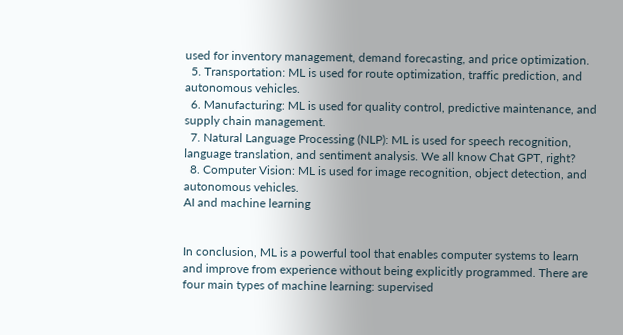used for inventory management, demand forecasting, and price optimization.
  5. Transportation: ML is used for route optimization, traffic prediction, and autonomous vehicles.
  6. Manufacturing: ML is used for quality control, predictive maintenance, and supply chain management.
  7. Natural Language Processing (NLP): ML is used for speech recognition, language translation, and sentiment analysis. We all know Chat GPT, right?
  8. Computer Vision: ML is used for image recognition, object detection, and autonomous vehicles.
AI and machine learning


In conclusion, ML is a powerful tool that enables computer systems to learn and improve from experience without being explicitly programmed. There are four main types of machine learning: supervised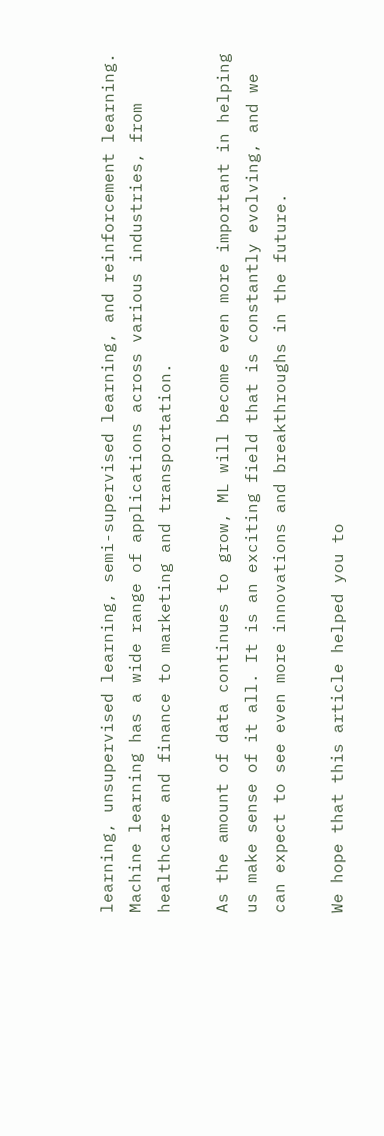learning, unsupervised learning, semi-supervised learning, and reinforcement learning. Machine learning has a wide range of applications across various industries, from healthcare and finance to marketing and transportation.

As the amount of data continues to grow, ML will become even more important in helping us make sense of it all. It is an exciting field that is constantly evolving, and we can expect to see even more innovations and breakthroughs in the future.

We hope that this article helped you to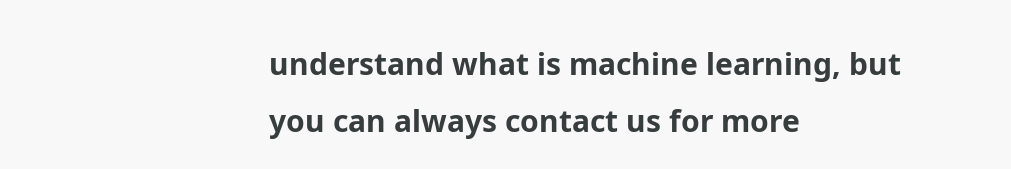understand what is machine learning, but you can always contact us for more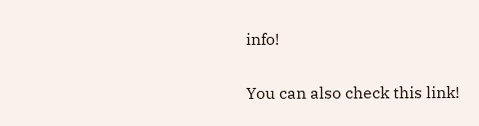info!

You can also check this link!